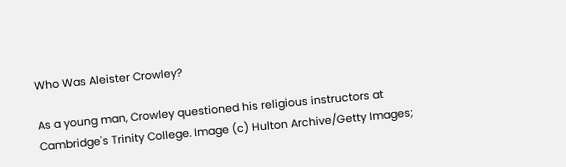Who Was Aleister Crowley?

As a young man, Crowley questioned his religious instructors at Cambridge's Trinity College. Image (c) Hulton Archive/Getty Images;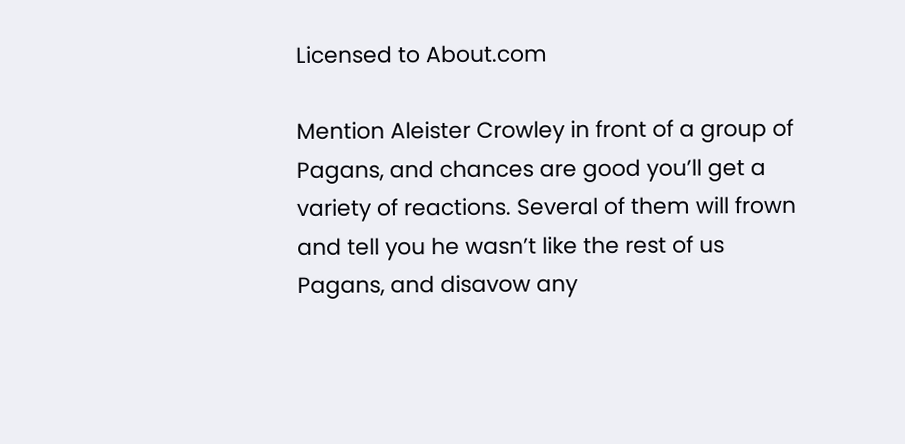Licensed to About.com

Mention Aleister Crowley in front of a group of Pagans, and chances are good you’ll get a variety of reactions. Several of them will frown and tell you he wasn’t like the rest of us Pagans, and disavow any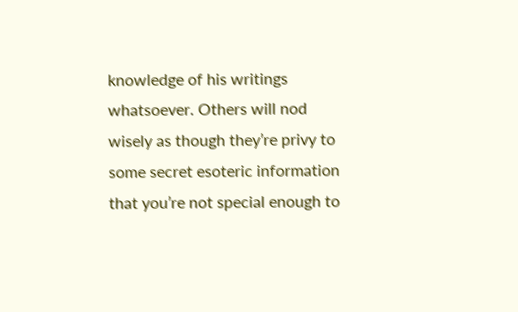knowledge of his writings whatsoever. Others will nod wisely as though they’re privy to some secret esoteric information that you’re not special enough to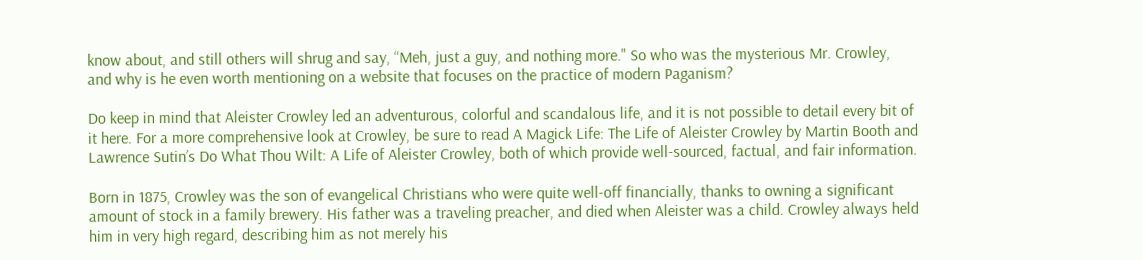know about, and still others will shrug and say, “Meh, just a guy, and nothing more." So who was the mysterious Mr. Crowley, and why is he even worth mentioning on a website that focuses on the practice of modern Paganism?

Do keep in mind that Aleister Crowley led an adventurous, colorful and scandalous life, and it is not possible to detail every bit of it here. For a more comprehensive look at Crowley, be sure to read A Magick Life: The Life of Aleister Crowley by Martin Booth and Lawrence Sutin’s Do What Thou Wilt: A Life of Aleister Crowley, both of which provide well-sourced, factual, and fair information.

Born in 1875, Crowley was the son of evangelical Christians who were quite well-off financially, thanks to owning a significant amount of stock in a family brewery. His father was a traveling preacher, and died when Aleister was a child. Crowley always held him in very high regard, describing him as not merely his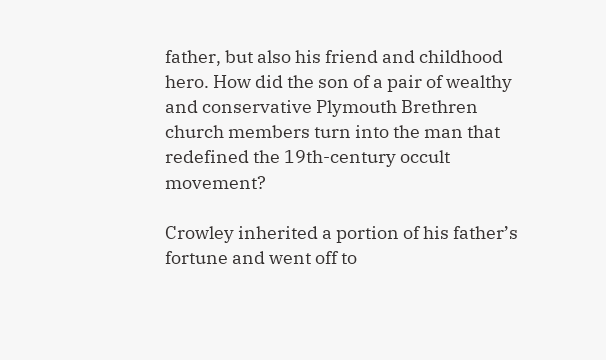father, but also his friend and childhood hero. How did the son of a pair of wealthy and conservative Plymouth Brethren church members turn into the man that redefined the 19th-century occult movement?

Crowley inherited a portion of his father’s fortune and went off to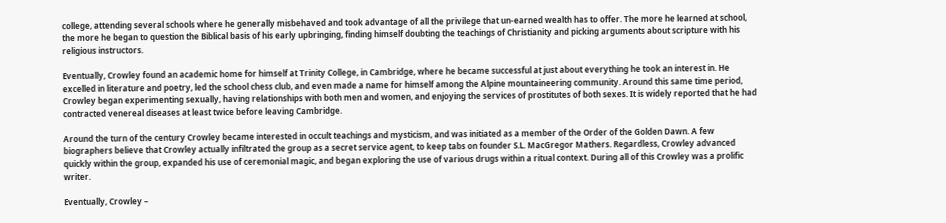college, attending several schools where he generally misbehaved and took advantage of all the privilege that un-earned wealth has to offer. The more he learned at school, the more he began to question the Biblical basis of his early upbringing, finding himself doubting the teachings of Christianity and picking arguments about scripture with his religious instructors.

Eventually, Crowley found an academic home for himself at Trinity College, in Cambridge, where he became successful at just about everything he took an interest in. He excelled in literature and poetry, led the school chess club, and even made a name for himself among the Alpine mountaineering community. Around this same time period, Crowley began experimenting sexually, having relationships with both men and women, and enjoying the services of prostitutes of both sexes. It is widely reported that he had contracted venereal diseases at least twice before leaving Cambridge.

Around the turn of the century Crowley became interested in occult teachings and mysticism, and was initiated as a member of the Order of the Golden Dawn. A few biographers believe that Crowley actually infiltrated the group as a secret service agent, to keep tabs on founder S.L. MacGregor Mathers. Regardless, Crowley advanced quickly within the group, expanded his use of ceremonial magic, and began exploring the use of various drugs within a ritual context. During all of this Crowley was a prolific writer.

Eventually, Crowley –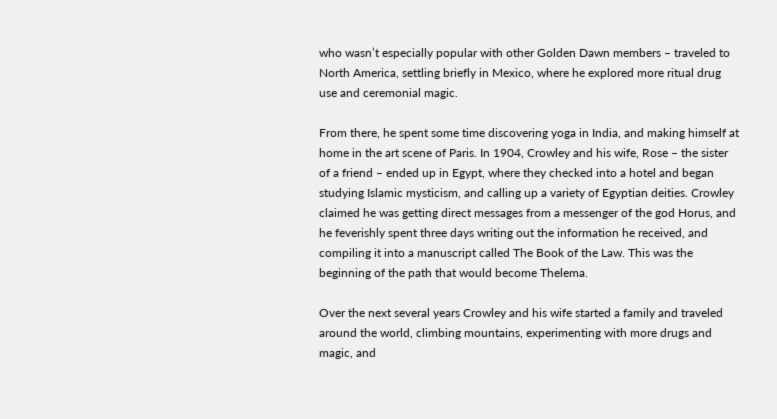who wasn’t especially popular with other Golden Dawn members – traveled to North America, settling briefly in Mexico, where he explored more ritual drug use and ceremonial magic.

From there, he spent some time discovering yoga in India, and making himself at home in the art scene of Paris. In 1904, Crowley and his wife, Rose – the sister of a friend – ended up in Egypt, where they checked into a hotel and began studying Islamic mysticism, and calling up a variety of Egyptian deities. Crowley claimed he was getting direct messages from a messenger of the god Horus, and he feverishly spent three days writing out the information he received, and compiling it into a manuscript called The Book of the Law. This was the beginning of the path that would become Thelema.

Over the next several years Crowley and his wife started a family and traveled around the world, climbing mountains, experimenting with more drugs and magic, and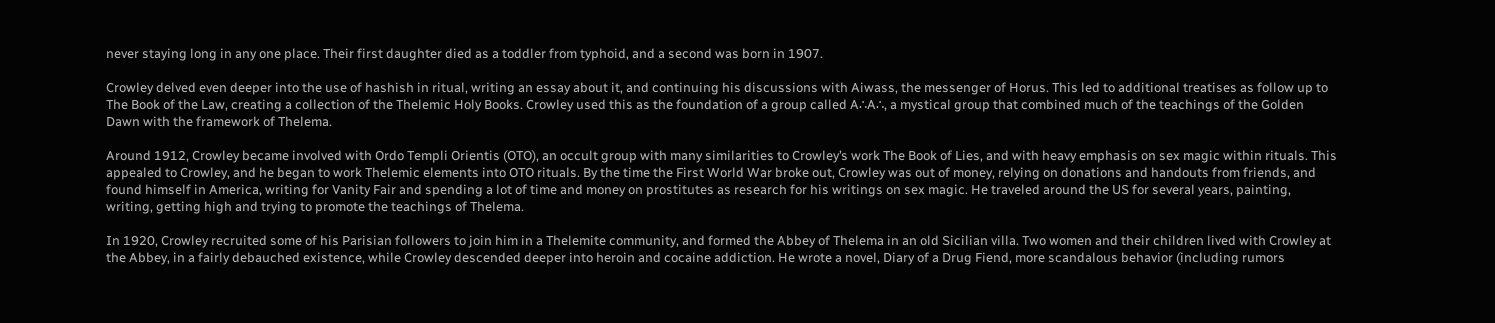never staying long in any one place. Their first daughter died as a toddler from typhoid, and a second was born in 1907.

Crowley delved even deeper into the use of hashish in ritual, writing an essay about it, and continuing his discussions with Aiwass, the messenger of Horus. This led to additional treatises as follow up to The Book of the Law, creating a collection of the Thelemic Holy Books. Crowley used this as the foundation of a group called A∴A∴, a mystical group that combined much of the teachings of the Golden Dawn with the framework of Thelema.

Around 1912, Crowley became involved with Ordo Templi Orientis (OTO), an occult group with many similarities to Crowley’s work The Book of Lies, and with heavy emphasis on sex magic within rituals. This appealed to Crowley, and he began to work Thelemic elements into OTO rituals. By the time the First World War broke out, Crowley was out of money, relying on donations and handouts from friends, and found himself in America, writing for Vanity Fair and spending a lot of time and money on prostitutes as research for his writings on sex magic. He traveled around the US for several years, painting, writing, getting high and trying to promote the teachings of Thelema.

In 1920, Crowley recruited some of his Parisian followers to join him in a Thelemite community, and formed the Abbey of Thelema in an old Sicilian villa. Two women and their children lived with Crowley at the Abbey, in a fairly debauched existence, while Crowley descended deeper into heroin and cocaine addiction. He wrote a novel, Diary of a Drug Fiend, more scandalous behavior (including rumors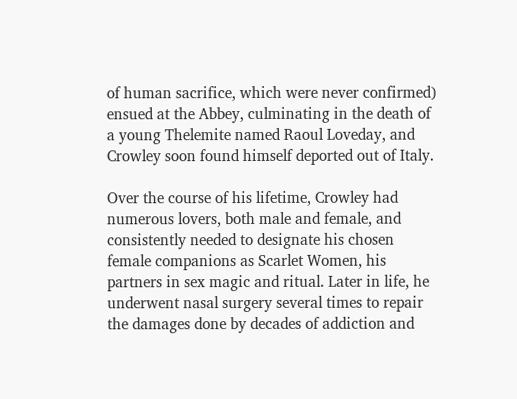of human sacrifice, which were never confirmed) ensued at the Abbey, culminating in the death of a young Thelemite named Raoul Loveday, and Crowley soon found himself deported out of Italy.

Over the course of his lifetime, Crowley had numerous lovers, both male and female, and consistently needed to designate his chosen female companions as Scarlet Women, his partners in sex magic and ritual. Later in life, he underwent nasal surgery several times to repair the damages done by decades of addiction and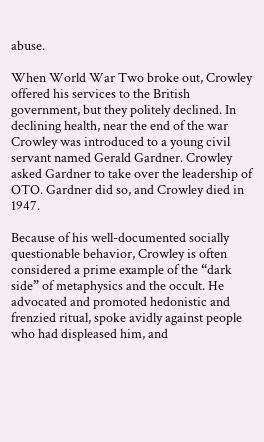abuse.

When World War Two broke out, Crowley offered his services to the British government, but they politely declined. In declining health, near the end of the war Crowley was introduced to a young civil servant named Gerald Gardner. Crowley asked Gardner to take over the leadership of OTO. Gardner did so, and Crowley died in 1947.

Because of his well-documented socially questionable behavior, Crowley is often considered a prime example of the “dark side” of metaphysics and the occult. He advocated and promoted hedonistic and frenzied ritual, spoke avidly against people who had displeased him, and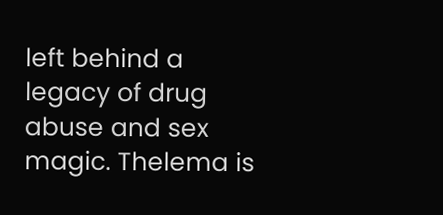left behind a legacy of drug abuse and sex magic. Thelema is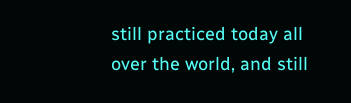still practiced today all over the world, and still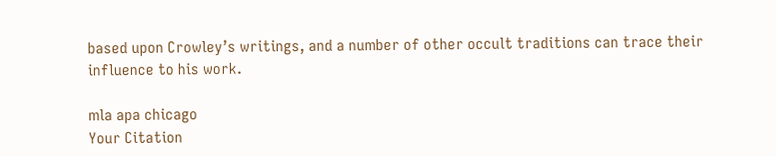based upon Crowley’s writings, and a number of other occult traditions can trace their influence to his work.

mla apa chicago
Your Citation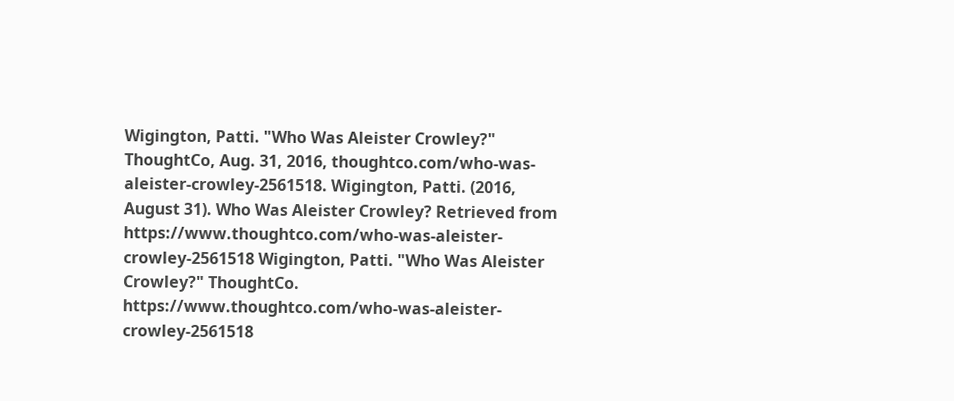Wigington, Patti. "Who Was Aleister Crowley?" ThoughtCo, Aug. 31, 2016, thoughtco.com/who-was-aleister-crowley-2561518. Wigington, Patti. (2016, August 31). Who Was Aleister Crowley? Retrieved from https://www.thoughtco.com/who-was-aleister-crowley-2561518 Wigington, Patti. "Who Was Aleister Crowley?" ThoughtCo. https://www.thoughtco.com/who-was-aleister-crowley-2561518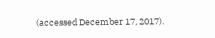(accessed December 17, 2017).